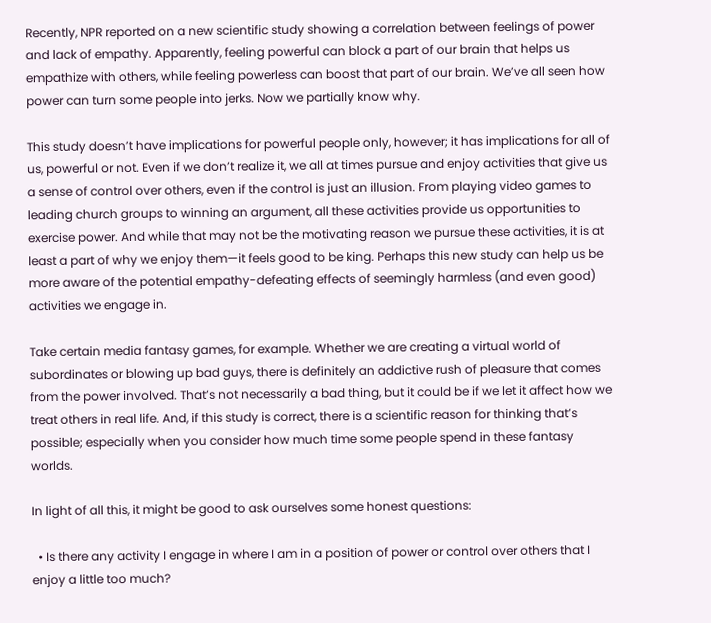Recently, NPR reported on a new scientific study showing a correlation between feelings of power and lack of empathy. Apparently, feeling powerful can block a part of our brain that helps us empathize with others, while feeling powerless can boost that part of our brain. We’ve all seen how power can turn some people into jerks. Now we partially know why.

This study doesn’t have implications for powerful people only, however; it has implications for all of us, powerful or not. Even if we don’t realize it, we all at times pursue and enjoy activities that give us a sense of control over others, even if the control is just an illusion. From playing video games to leading church groups to winning an argument, all these activities provide us opportunities to exercise power. And while that may not be the motivating reason we pursue these activities, it is at least a part of why we enjoy them—it feels good to be king. Perhaps this new study can help us be more aware of the potential empathy-defeating effects of seemingly harmless (and even good) activities we engage in.

Take certain media fantasy games, for example. Whether we are creating a virtual world of subordinates or blowing up bad guys, there is definitely an addictive rush of pleasure that comes from the power involved. That’s not necessarily a bad thing, but it could be if we let it affect how we treat others in real life. And, if this study is correct, there is a scientific reason for thinking that’s possible; especially when you consider how much time some people spend in these fantasy worlds.

In light of all this, it might be good to ask ourselves some honest questions:

  • Is there any activity I engage in where I am in a position of power or control over others that I enjoy a little too much?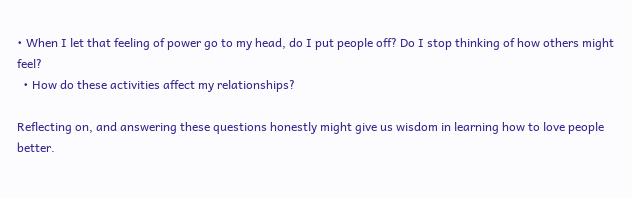• When I let that feeling of power go to my head, do I put people off? Do I stop thinking of how others might feel?
  • How do these activities affect my relationships?

Reflecting on, and answering these questions honestly might give us wisdom in learning how to love people better.